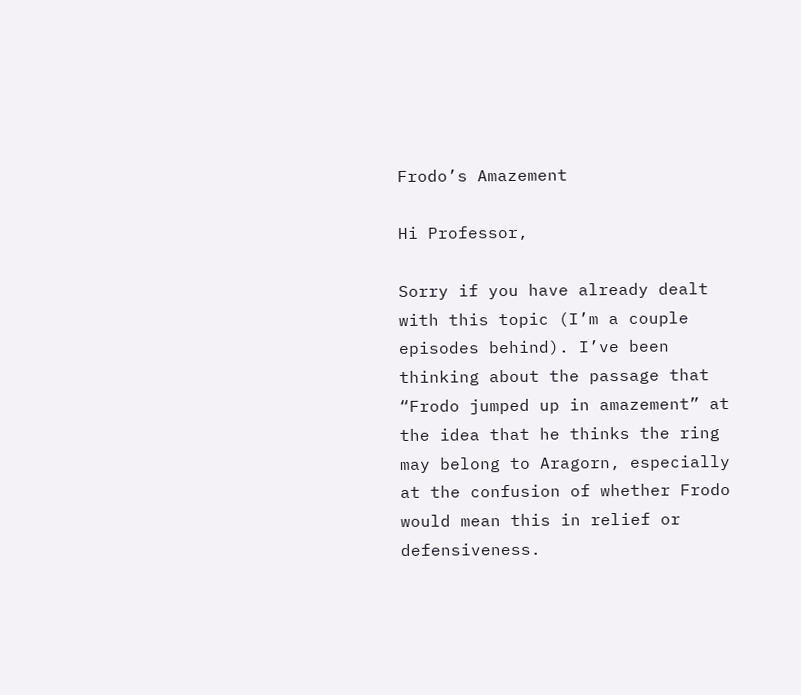Frodo’s Amazement

Hi Professor,

Sorry if you have already dealt with this topic (I’m a couple episodes behind). I’ve been thinking about the passage that “Frodo jumped up in amazement” at the idea that he thinks the ring may belong to Aragorn, especially at the confusion of whether Frodo would mean this in relief or defensiveness.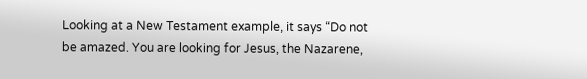Looking at a New Testament example, it says “Do not be amazed. You are looking for Jesus, the Nazarene,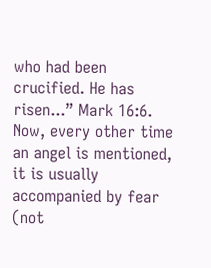who had been crucified. He has risen...” Mark 16:6. Now, every other time an angel is mentioned, it is usually accompanied by fear (not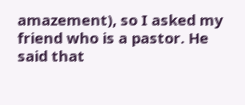amazement), so I asked my friend who is a pastor. He said that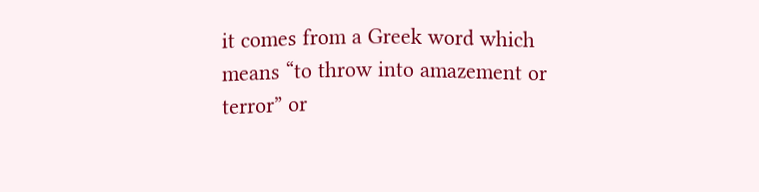it comes from a Greek word which means “to throw into amazement or terror” or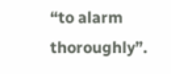“to alarm thoroughly”.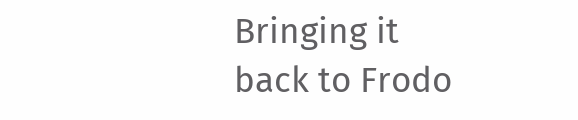Bringing it back to Frodo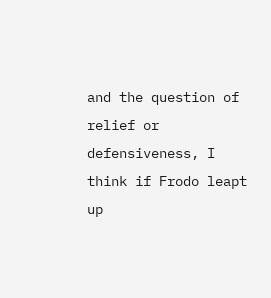and the question of relief or defensiveness, I think if Frodo leapt up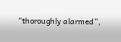“thoroughly alarmed”,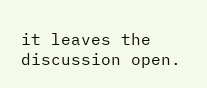it leaves the discussion open.